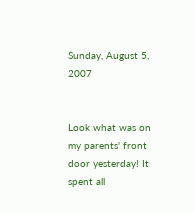Sunday, August 5, 2007


Look what was on my parents' front door yesterday! It spent all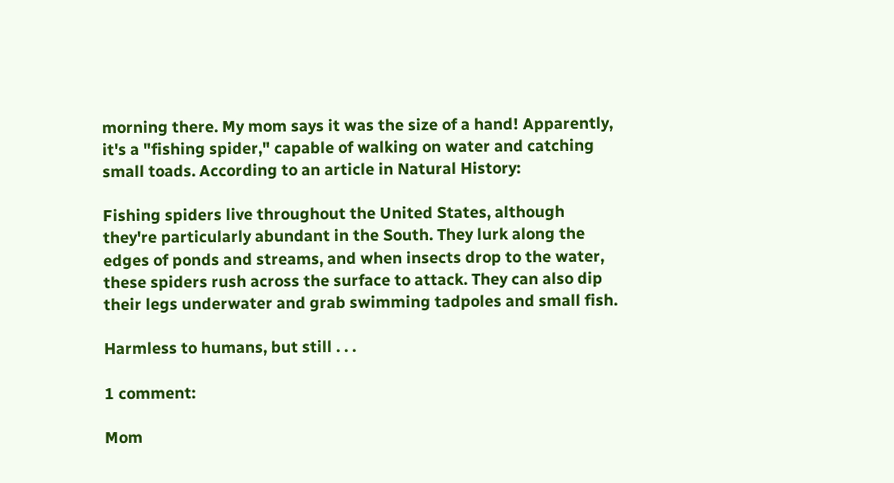morning there. My mom says it was the size of a hand! Apparently, it's a "fishing spider," capable of walking on water and catching small toads. According to an article in Natural History:

Fishing spiders live throughout the United States, although they're particularly abundant in the South. They lurk along the edges of ponds and streams, and when insects drop to the water, these spiders rush across the surface to attack. They can also dip their legs underwater and grab swimming tadpoles and small fish.

Harmless to humans, but still . . .

1 comment:

Mom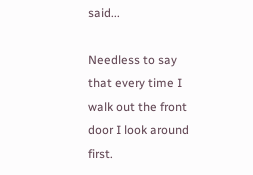said...

Needless to say that every time I walk out the front door I look around first.